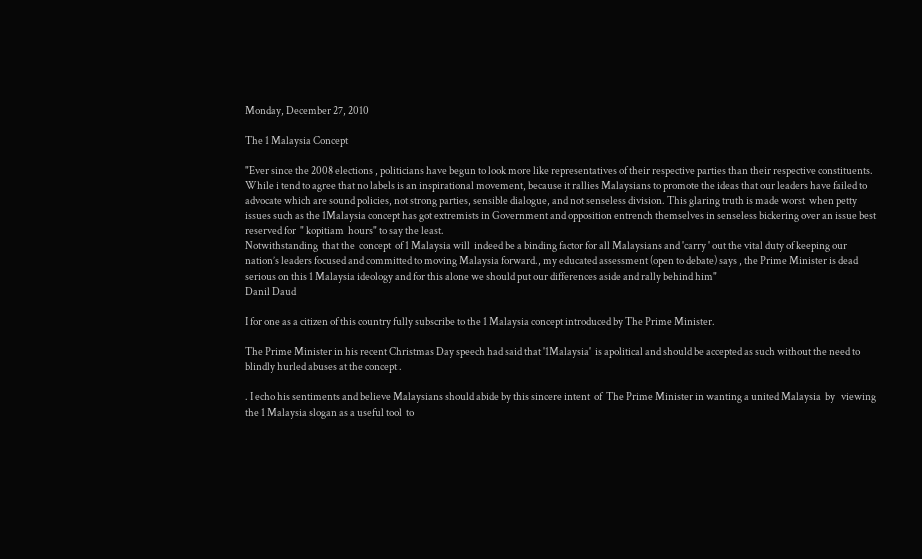Monday, December 27, 2010

The 1 Malaysia Concept

"Ever since the 2008 elections , politicians have begun to look more like representatives of their respective parties than their respective constituents. While i tend to agree that no labels is an inspirational movement, because it rallies Malaysians to promote the ideas that our leaders have failed to advocate which are sound policies, not strong parties, sensible dialogue, and not senseless division. This glaring truth is made worst  when petty issues such as the 1Malaysia concept has got extremists in Government and opposition entrench themselves in senseless bickering over an issue best reserved for  " kopitiam  hours" to say the least.
Notwithstanding  that the  concept  of 1 Malaysia will  indeed be a binding factor for all Malaysians and 'carry ' out the vital duty of keeping our nation’s leaders focused and committed to moving Malaysia forward., my educated assessment (open to debate) says , the Prime Minister is dead serious on this 1 Malaysia ideology and for this alone we should put our differences aside and rally behind him"
Danil Daud

I for one as a citizen of this country fully subscribe to the 1 Malaysia concept introduced by The Prime Minister.

The Prime Minister in his recent Christmas Day speech had said that '1Malaysia'  is apolitical and should be accepted as such without the need to blindly hurled abuses at the concept .

. I echo his sentiments and believe Malaysians should abide by this sincere intent  of  The Prime Minister in wanting a united Malaysia  by   viewing the 1 Malaysia slogan as a useful tool  to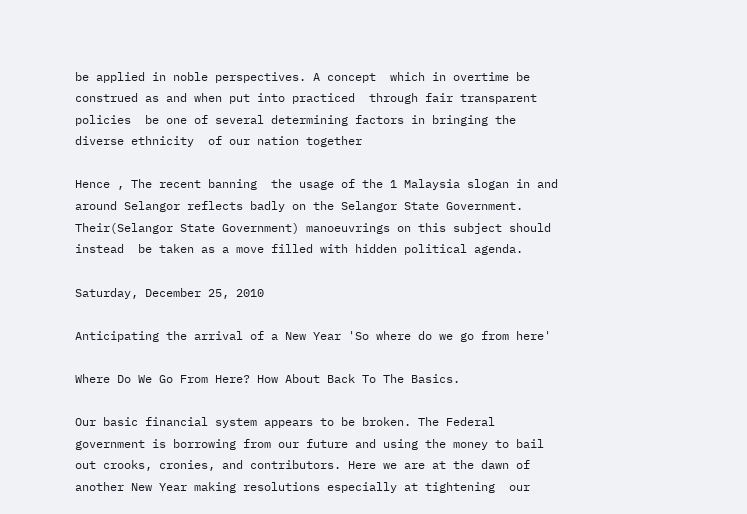be applied in noble perspectives. A concept  which in overtime be construed as and when put into practiced  through fair transparent  policies  be one of several determining factors in bringing the diverse ethnicity  of our nation together

Hence , The recent banning  the usage of the 1 Malaysia slogan in and around Selangor reflects badly on the Selangor State Government. Their(Selangor State Government) manoeuvrings on this subject should instead  be taken as a move filled with hidden political agenda.

Saturday, December 25, 2010

Anticipating the arrival of a New Year 'So where do we go from here'

Where Do We Go From Here? How About Back To The Basics.

Our basic financial system appears to be broken. The Federal government is borrowing from our future and using the money to bail out crooks, cronies, and contributors. Here we are at the dawn of another New Year making resolutions especially at tightening  our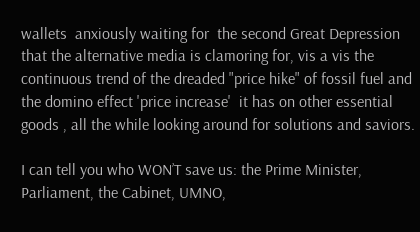wallets  anxiously waiting for  the second Great Depression that the alternative media is clamoring for, vis a vis the continuous trend of the dreaded "price hike" of fossil fuel and the domino effect 'price increase'  it has on other essential goods , all the while looking around for solutions and saviors.

I can tell you who WON’T save us: the Prime Minister, Parliament, the Cabinet, UMNO,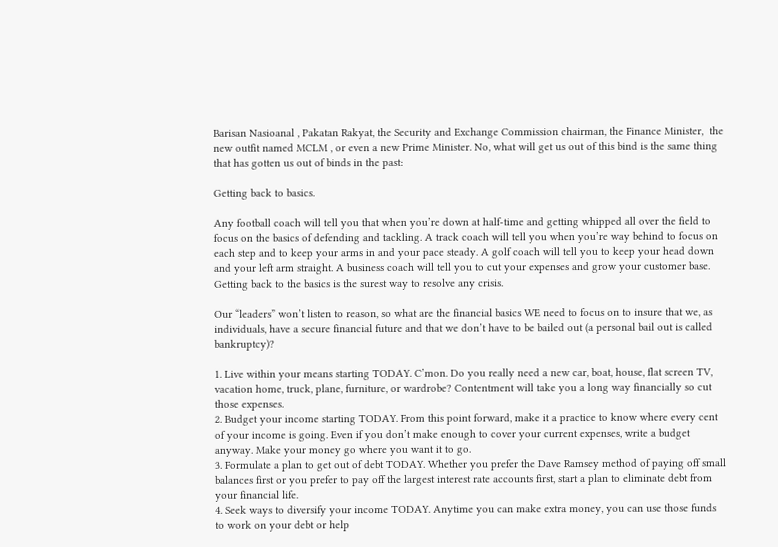Barisan Nasioanal , Pakatan Rakyat, the Security and Exchange Commission chairman, the Finance Minister,  the new outfit named MCLM , or even a new Prime Minister. No, what will get us out of this bind is the same thing that has gotten us out of binds in the past:

Getting back to basics.

Any football coach will tell you that when you’re down at half-time and getting whipped all over the field to focus on the basics of defending and tackling. A track coach will tell you when you’re way behind to focus on each step and to keep your arms in and your pace steady. A golf coach will tell you to keep your head down and your left arm straight. A business coach will tell you to cut your expenses and grow your customer base. Getting back to the basics is the surest way to resolve any crisis.

Our “leaders” won’t listen to reason, so what are the financial basics WE need to focus on to insure that we, as individuals, have a secure financial future and that we don’t have to be bailed out (a personal bail out is called bankruptcy)?

1. Live within your means starting TODAY. C’mon. Do you really need a new car, boat, house, flat screen TV, vacation home, truck, plane, furniture, or wardrobe? Contentment will take you a long way financially so cut those expenses.
2. Budget your income starting TODAY. From this point forward, make it a practice to know where every cent of your income is going. Even if you don’t make enough to cover your current expenses, write a budget anyway. Make your money go where you want it to go.
3. Formulate a plan to get out of debt TODAY. Whether you prefer the Dave Ramsey method of paying off small balances first or you prefer to pay off the largest interest rate accounts first, start a plan to eliminate debt from your financial life.
4. Seek ways to diversify your income TODAY. Anytime you can make extra money, you can use those funds to work on your debt or help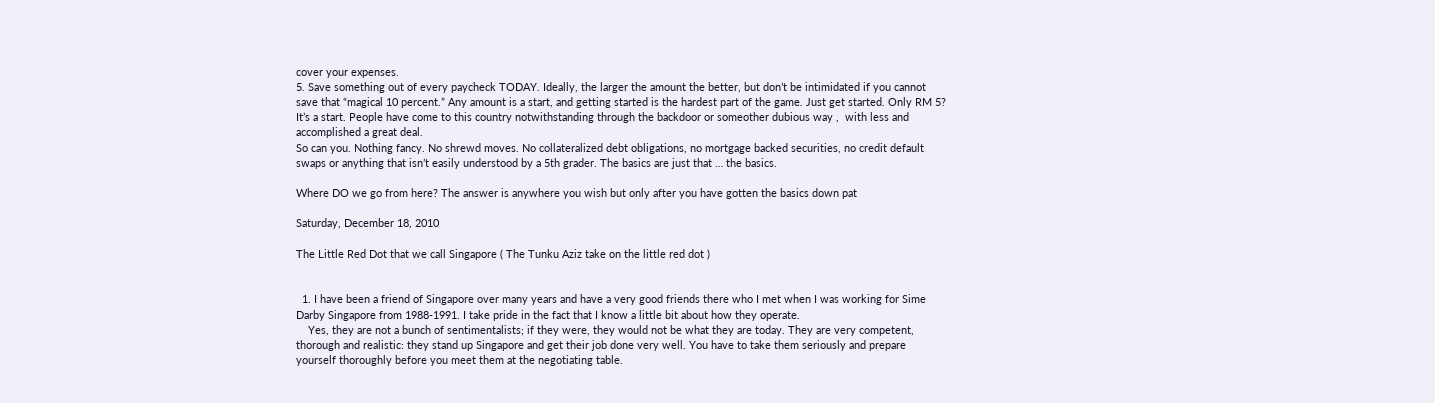cover your expenses.
5. Save something out of every paycheck TODAY. Ideally, the larger the amount the better, but don’t be intimidated if you cannot save that “magical 10 percent.” Any amount is a start, and getting started is the hardest part of the game. Just get started. Only RM 5? It’s a start. People have come to this country notwithstanding through the backdoor or someother dubious way ,  with less and accomplished a great deal.
So can you. Nothing fancy. No shrewd moves. No collateralized debt obligations, no mortgage backed securities, no credit default swaps or anything that isn’t easily understood by a 5th grader. The basics are just that … the basics.

Where DO we go from here? The answer is anywhere you wish but only after you have gotten the basics down pat

Saturday, December 18, 2010

The Little Red Dot that we call Singapore ( The Tunku Aziz take on the little red dot )


  1. I have been a friend of Singapore over many years and have a very good friends there who I met when I was working for Sime Darby Singapore from 1988-1991. I take pride in the fact that I know a little bit about how they operate.
    Yes, they are not a bunch of sentimentalists; if they were, they would not be what they are today. They are very competent, thorough and realistic: they stand up Singapore and get their job done very well. You have to take them seriously and prepare yourself thoroughly before you meet them at the negotiating table.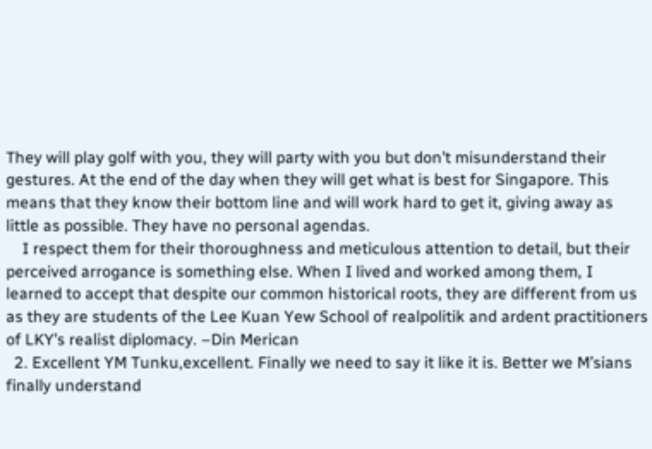They will play golf with you, they will party with you but don’t misunderstand their gestures. At the end of the day when they will get what is best for Singapore. This means that they know their bottom line and will work hard to get it, giving away as little as possible. They have no personal agendas.
    I respect them for their thoroughness and meticulous attention to detail, but their perceived arrogance is something else. When I lived and worked among them, I learned to accept that despite our common historical roots, they are different from us as they are students of the Lee Kuan Yew School of realpolitik and ardent practitioners of LKY’s realist diplomacy. –Din Merican
  2. Excellent YM Tunku,excellent. Finally we need to say it like it is. Better we M’sians finally understand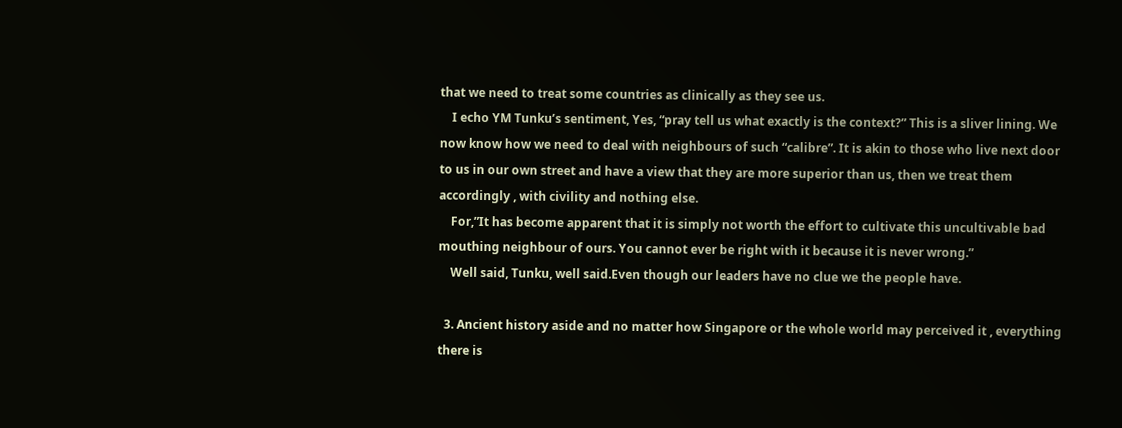that we need to treat some countries as clinically as they see us.
    I echo YM Tunku’s sentiment, Yes, “pray tell us what exactly is the context?” This is a sliver lining. We now know how we need to deal with neighbours of such “calibre”. It is akin to those who live next door to us in our own street and have a view that they are more superior than us, then we treat them accordingly , with civility and nothing else.
    For,”It has become apparent that it is simply not worth the effort to cultivate this uncultivable bad mouthing neighbour of ours. You cannot ever be right with it because it is never wrong.”
    Well said, Tunku, well said.Even though our leaders have no clue we the people have.

  3. Ancient history aside and no matter how Singapore or the whole world may perceived it , everything there is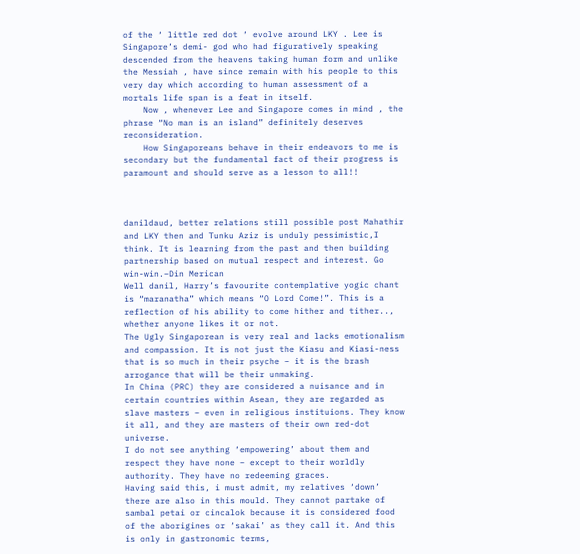of the ‘ little red dot ‘ evolve around LKY . Lee is Singapore’s demi- god who had figuratively speaking descended from the heavens taking human form and unlike the Messiah , have since remain with his people to this very day which according to human assessment of a mortals life span is a feat in itself.
    Now , whenever Lee and Singapore comes in mind , the phrase “No man is an island” definitely deserves reconsideration.
    How Singaporeans behave in their endeavors to me is secondary but the fundamental fact of their progress is paramount and should serve as a lesson to all!!



danildaud, better relations still possible post Mahathir and LKY then and Tunku Aziz is unduly pessimistic,I think. It is learning from the past and then building partnership based on mutual respect and interest. Go win-win.–Din Merican
Well danil, Harry’s favourite contemplative yogic chant is “maranatha” which means “O Lord Come!”. This is a reflection of his ability to come hither and tither.., whether anyone likes it or not.
The Ugly Singaporean is very real and lacks emotionalism and compassion. It is not just the Kiasu and Kiasi-ness that is so much in their psyche – it is the brash arrogance that will be their unmaking.
In China (PRC) they are considered a nuisance and in certain countries within Asean, they are regarded as slave masters – even in religious instituions. They know it all, and they are masters of their own red-dot universe.
I do not see anything ‘empowering’ about them and respect they have none – except to their worldly authority. They have no redeeming graces.
Having said this, i must admit, my relatives ‘down’ there are also in this mould. They cannot partake of sambal petai or cincalok because it is considered food of the aborigines or ‘sakai’ as they call it. And this is only in gastronomic terms,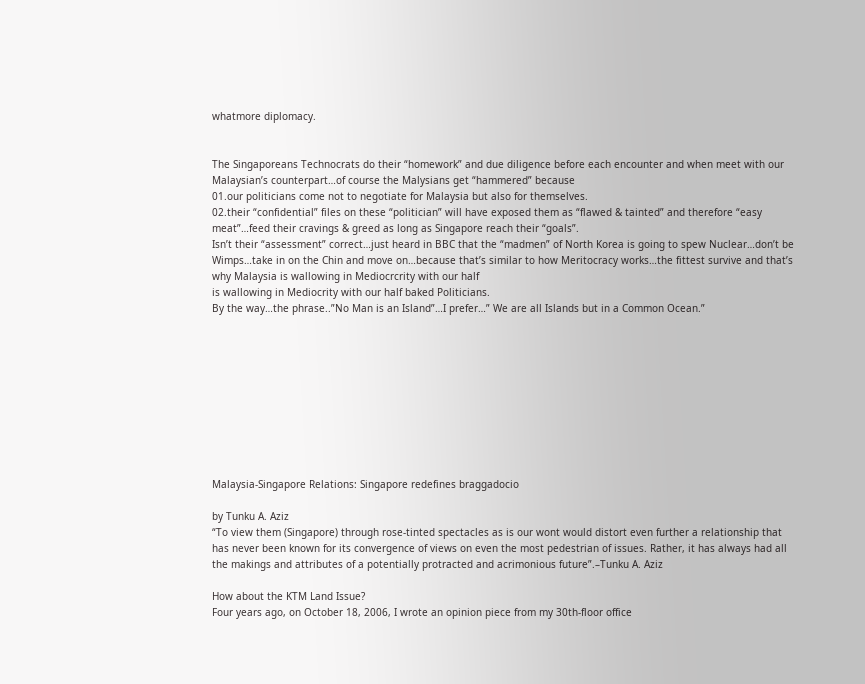whatmore diplomacy.


The Singaporeans Technocrats do their “homework” and due diligence before each encounter and when meet with our Malaysian’s counterpart…of course the Malysians get “hammered” because
01.our politicians come not to negotiate for Malaysia but also for themselves.
02.their “confidential” files on these “politician” will have exposed them as “flawed & tainted” and therefore “easy meat”…feed their cravings & greed as long as Singapore reach their “goals”.
Isn’t their “assessment” correct…just heard in BBC that the “madmen” of North Korea is going to spew Nuclear…don’t be Wimps…take in on the Chin and move on…because that’s similar to how Meritocracy works…the fittest survive and that’s why Malaysia is wallowing in Mediocrcrity with our half
is wallowing in Mediocrity with our half baked Politicians.
By the way…the phrase..”No Man is an Island”…I prefer…” We are all Islands but in a Common Ocean.”










Malaysia-Singapore Relations: Singapore redefines braggadocio

by Tunku A. Aziz
“To view them (Singapore) through rose-tinted spectacles as is our wont would distort even further a relationship that has never been known for its convergence of views on even the most pedestrian of issues. Rather, it has always had all the makings and attributes of a potentially protracted and acrimonious future”.–Tunku A. Aziz

How about the KTM Land Issue?
Four years ago, on October 18, 2006, I wrote an opinion piece from my 30th-floor office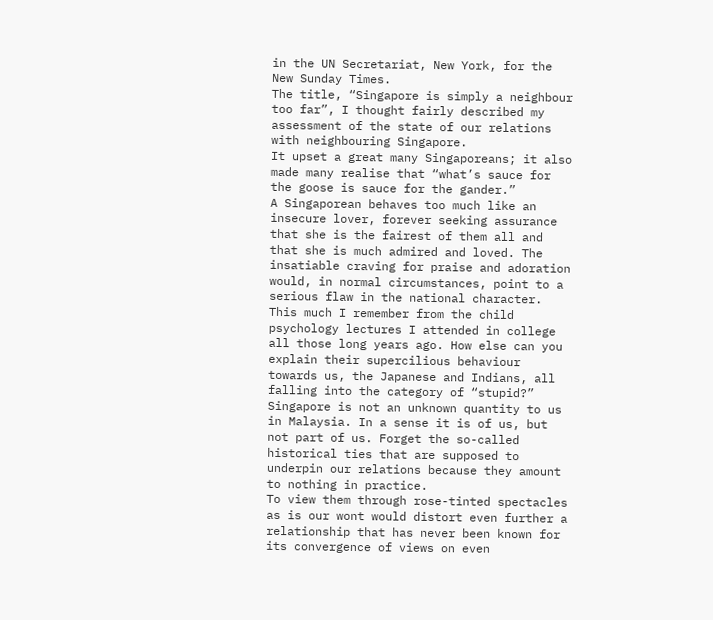in the UN Secretariat, New York, for the New Sunday Times.
The title, “Singapore is simply a neighbour too far”, I thought fairly described my assessment of the state of our relations with neighbouring Singapore.
It upset a great many Singaporeans; it also made many realise that “what’s sauce for the goose is sauce for the gander.”
A Singaporean behaves too much like an insecure lover, forever seeking assurance that she is the fairest of them all and that she is much admired and loved. The insatiable craving for praise and adoration would, in normal circumstances, point to a serious flaw in the national character.
This much I remember from the child psychology lectures I attended in college all those long years ago. How else can you explain their supercilious behaviour towards us, the Japanese and Indians, all falling into the category of “stupid?”
Singapore is not an unknown quantity to us in Malaysia. In a sense it is of us, but not part of us. Forget the so-called historical ties that are supposed to underpin our relations because they amount to nothing in practice.
To view them through rose-tinted spectacles as is our wont would distort even further a relationship that has never been known for its convergence of views on even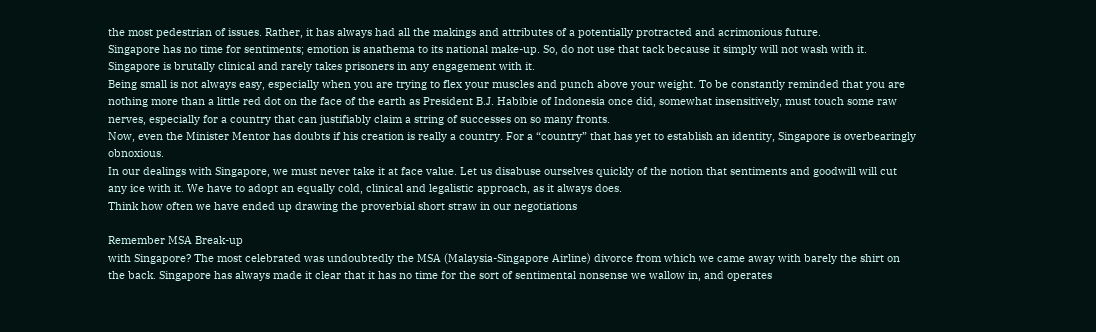the most pedestrian of issues. Rather, it has always had all the makings and attributes of a potentially protracted and acrimonious future.
Singapore has no time for sentiments; emotion is anathema to its national make-up. So, do not use that tack because it simply will not wash with it. Singapore is brutally clinical and rarely takes prisoners in any engagement with it.
Being small is not always easy, especially when you are trying to flex your muscles and punch above your weight. To be constantly reminded that you are nothing more than a little red dot on the face of the earth as President B.J. Habibie of Indonesia once did, somewhat insensitively, must touch some raw nerves, especially for a country that can justifiably claim a string of successes on so many fronts.
Now, even the Minister Mentor has doubts if his creation is really a country. For a “country” that has yet to establish an identity, Singapore is overbearingly obnoxious.
In our dealings with Singapore, we must never take it at face value. Let us disabuse ourselves quickly of the notion that sentiments and goodwill will cut any ice with it. We have to adopt an equally cold, clinical and legalistic approach, as it always does.
Think how often we have ended up drawing the proverbial short straw in our negotiations

Remember MSA Break-up
with Singapore? The most celebrated was undoubtedly the MSA (Malaysia-Singapore Airline) divorce from which we came away with barely the shirt on the back. Singapore has always made it clear that it has no time for the sort of sentimental nonsense we wallow in, and operates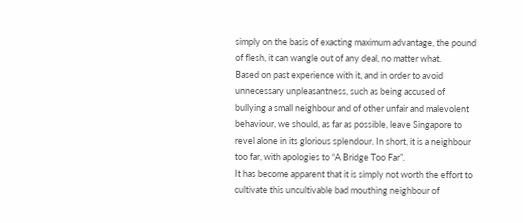simply on the basis of exacting maximum advantage, the pound of flesh, it can wangle out of any deal, no matter what.
Based on past experience with it, and in order to avoid unnecessary unpleasantness, such as being accused of bullying a small neighbour and of other unfair and malevolent behaviour, we should, as far as possible, leave Singapore to revel alone in its glorious splendour. In short, it is a neighbour too far, with apologies to “A Bridge Too Far”.
It has become apparent that it is simply not worth the effort to cultivate this uncultivable bad mouthing neighbour of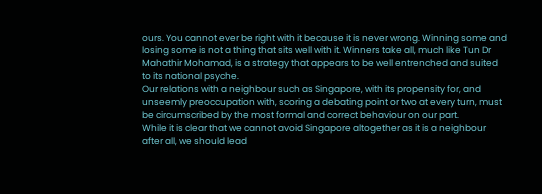ours. You cannot ever be right with it because it is never wrong. Winning some and losing some is not a thing that sits well with it. Winners take all, much like Tun Dr Mahathir Mohamad, is a strategy that appears to be well entrenched and suited to its national psyche.
Our relations with a neighbour such as Singapore, with its propensity for, and unseemly preoccupation with, scoring a debating point or two at every turn, must be circumscribed by the most formal and correct behaviour on our part.
While it is clear that we cannot avoid Singapore altogether as it is a neighbour after all, we should lead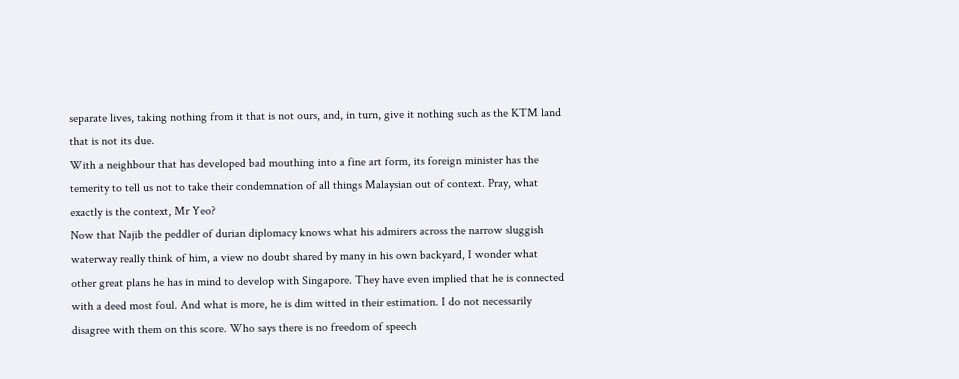separate lives, taking nothing from it that is not ours, and, in turn, give it nothing such as the KTM land that is not its due.
With a neighbour that has developed bad mouthing into a fine art form, its foreign minister has the temerity to tell us not to take their condemnation of all things Malaysian out of context. Pray, what exactly is the context, Mr Yeo?
Now that Najib the peddler of durian diplomacy knows what his admirers across the narrow sluggish waterway really think of him, a view no doubt shared by many in his own backyard, I wonder what other great plans he has in mind to develop with Singapore. They have even implied that he is connected with a deed most foul. And what is more, he is dim witted in their estimation. I do not necessarily disagree with them on this score. Who says there is no freedom of speech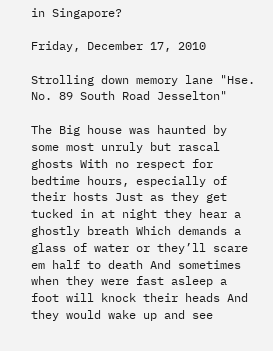in Singapore?

Friday, December 17, 2010

Strolling down memory lane "Hse. No. 89 South Road Jesselton"

The Big house was haunted by some most unruly but rascal ghosts With no respect for bedtime hours, especially of their hosts Just as they get tucked in at night they hear a ghostly breath Which demands a glass of water or they’ll scare em half to death And sometimes when they were fast asleep a foot will knock their heads And they would wake up and see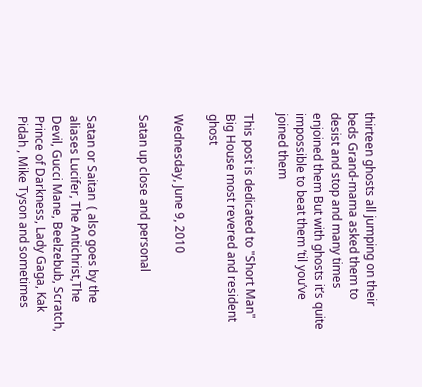thirteen ghosts all jumping on their beds Grand-mama asked them to desist and stop and many times enjoined them But with ghosts it’s quite impossible to beat them ’til you’ve joined them

This post is dedicated to "Short Man" Big House most revered and resident ghost

Wednesday, June 9, 2010

Satan up close and personal


Satan or Saitan  ( also goes by the aliases Lucifer, The Antichrist,The Devil, Gucci Mane, Beelzebub, Scratch, Prince of Darkness, Lady Gaga, Kak Pidah , Mike Tyson and sometimes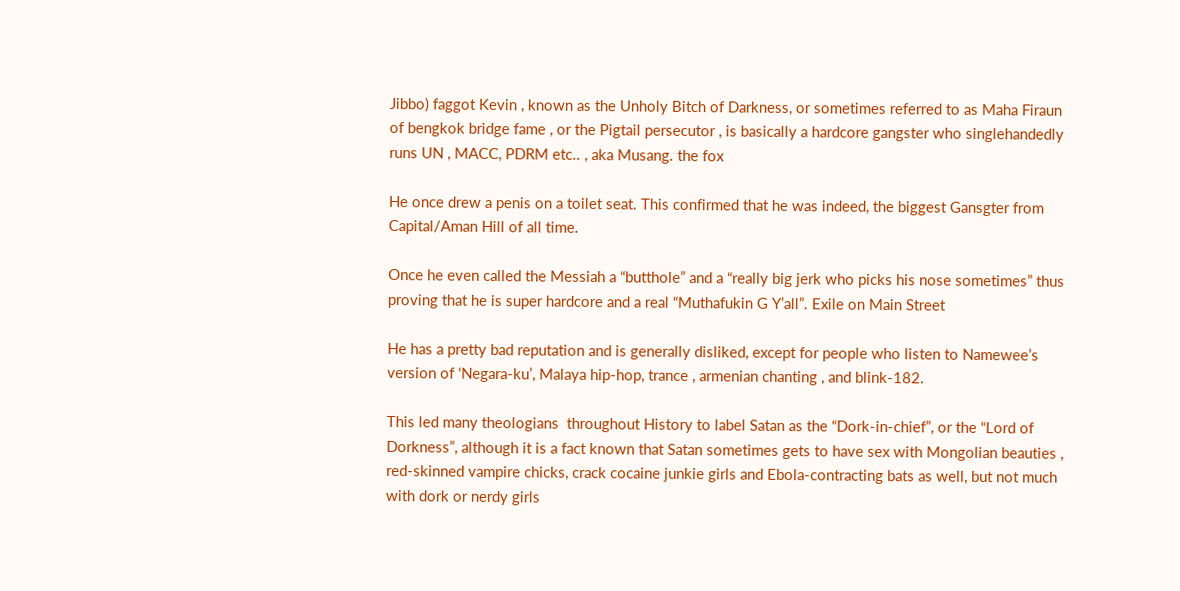Jibbo) faggot Kevin , known as the Unholy Bitch of Darkness, or sometimes referred to as Maha Firaun of bengkok bridge fame , or the Pigtail persecutor , is basically a hardcore gangster who singlehandedly runs UN , MACC, PDRM etc.. , aka Musang. the fox

He once drew a penis on a toilet seat. This confirmed that he was indeed, the biggest Gansgter from Capital/Aman Hill of all time.

Once he even called the Messiah a “butthole” and a “really big jerk who picks his nose sometimes” thus proving that he is super hardcore and a real “Muthafukin G Y’all”. Exile on Main Street

He has a pretty bad reputation and is generally disliked, except for people who listen to Namewee’s version of ‘Negara-ku’, Malaya hip-hop, trance , armenian chanting , and blink-182.

This led many theologians  throughout History to label Satan as the “Dork-in-chief”, or the “Lord of Dorkness”, although it is a fact known that Satan sometimes gets to have sex with Mongolian beauties , red-skinned vampire chicks, crack cocaine junkie girls and Ebola-contracting bats as well, but not much with dork or nerdy girls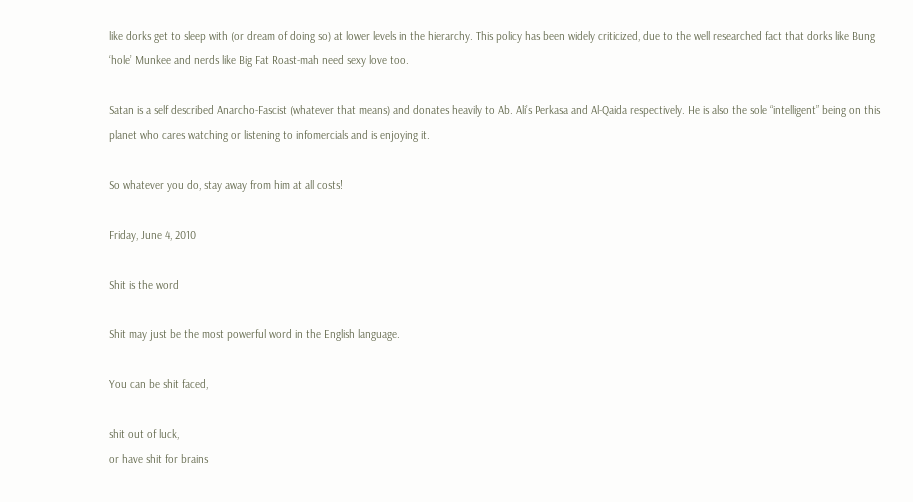like dorks get to sleep with (or dream of doing so) at lower levels in the hierarchy. This policy has been widely criticized, due to the well researched fact that dorks like Bung ‘hole’ Munkee and nerds like Big Fat Roast-mah need sexy love too.

Satan is a self described Anarcho-Fascist (whatever that means) and donates heavily to Ab. Ali’s Perkasa and Al-Qaida respectively. He is also the sole “intelligent” being on this planet who cares watching or listening to infomercials and is enjoying it.

So whatever you do, stay away from him at all costs!

Friday, June 4, 2010

Shit is the word

Shit may just be the most powerful word in the English language.

You can be shit faced,

shit out of luck,
or have shit for brains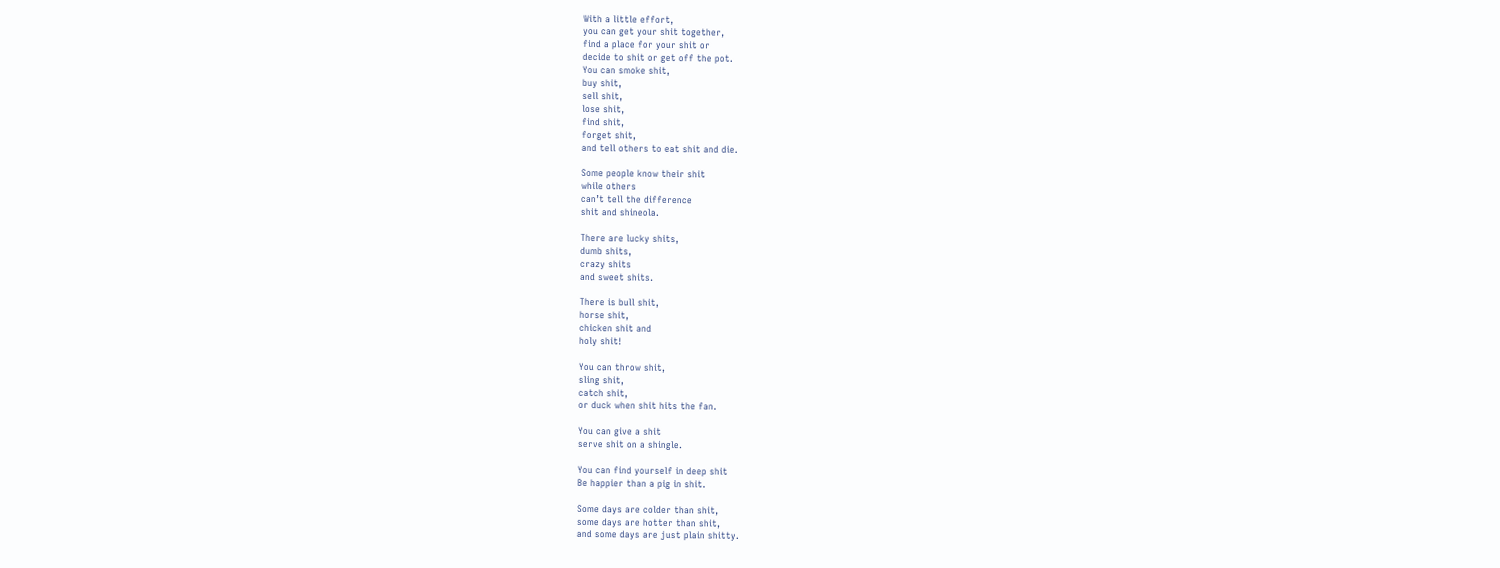With a little effort,
you can get your shit together,
find a place for your shit or
decide to shit or get off the pot.
You can smoke shit,
buy shit,
sell shit,
lose shit,
find shit,
forget shit,
and tell others to eat shit and die.

Some people know their shit
while others
can’t tell the difference
shit and shineola.

There are lucky shits,
dumb shits,
crazy shits
and sweet shits.

There is bull shit,
horse shit,
chicken shit and
holy shit!

You can throw shit,
sling shit,
catch shit,
or duck when shit hits the fan.

You can give a shit
serve shit on a shingle.

You can find yourself in deep shit
Be happier than a pig in shit.

Some days are colder than shit,
some days are hotter than shit,
and some days are just plain shitty.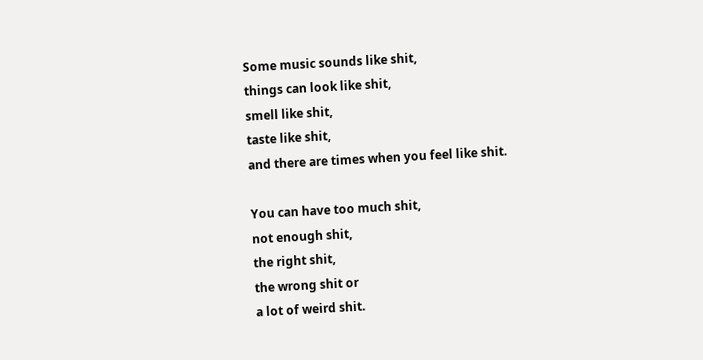Some music sounds like shit,
things can look like shit,
smell like shit,
taste like shit,
and there are times when you feel like shit.

You can have too much shit,
not enough shit,
the right shit,
the wrong shit or
a lot of weird shit.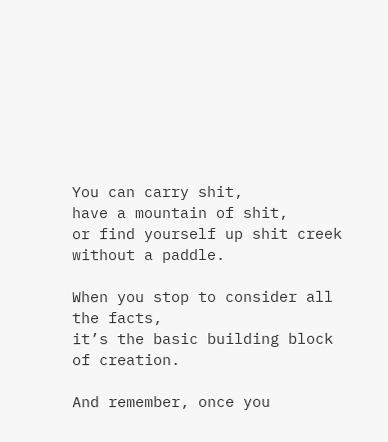You can carry shit,
have a mountain of shit,
or find yourself up shit creek without a paddle.

When you stop to consider all the facts,
it’s the basic building block of creation.

And remember, once you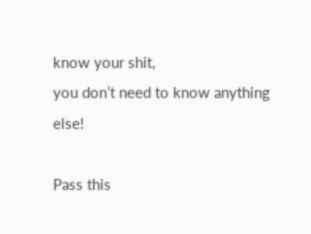know your shit,
you don’t need to know anything else!

Pass this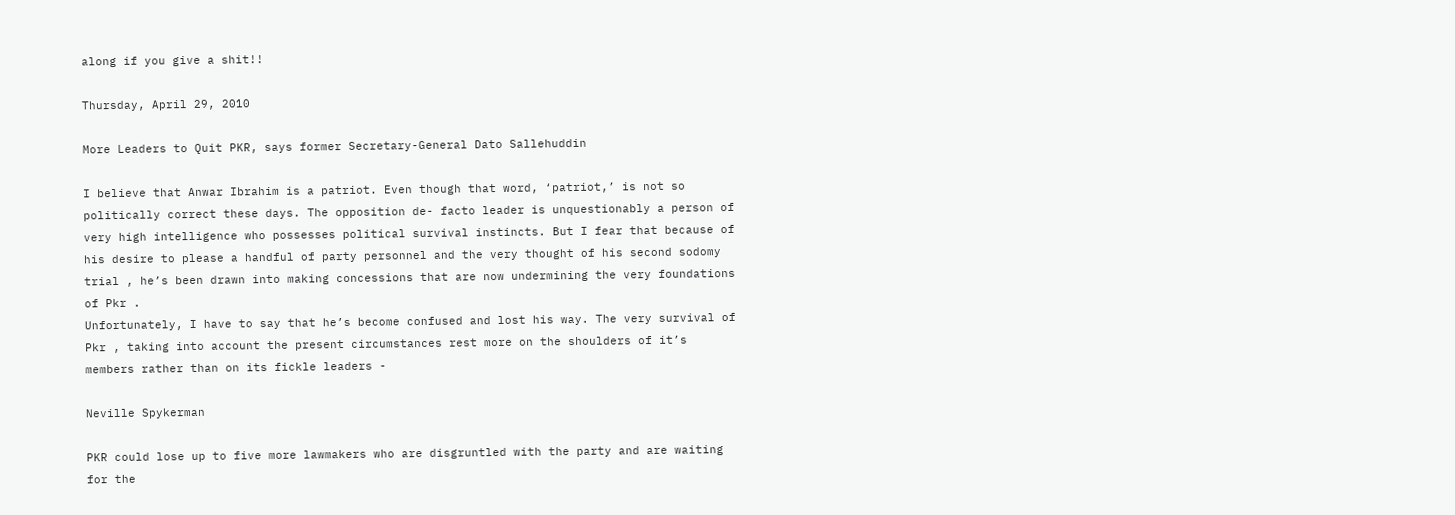along if you give a shit!!

Thursday, April 29, 2010

More Leaders to Quit PKR, says former Secretary-General Dato Sallehuddin

I believe that Anwar Ibrahim is a patriot. Even though that word, ‘patriot,’ is not so politically correct these days. The opposition de- facto leader is unquestionably a person of very high intelligence who possesses political survival instincts. But I fear that because of his desire to please a handful of party personnel and the very thought of his second sodomy trial , he’s been drawn into making concessions that are now undermining the very foundations of Pkr .
Unfortunately, I have to say that he’s become confused and lost his way. The very survival of Pkr , taking into account the present circumstances rest more on the shoulders of it’s members rather than on its fickle leaders -

Neville Spykerman

PKR could lose up to five more lawmakers who are disgruntled with the party and are waiting for the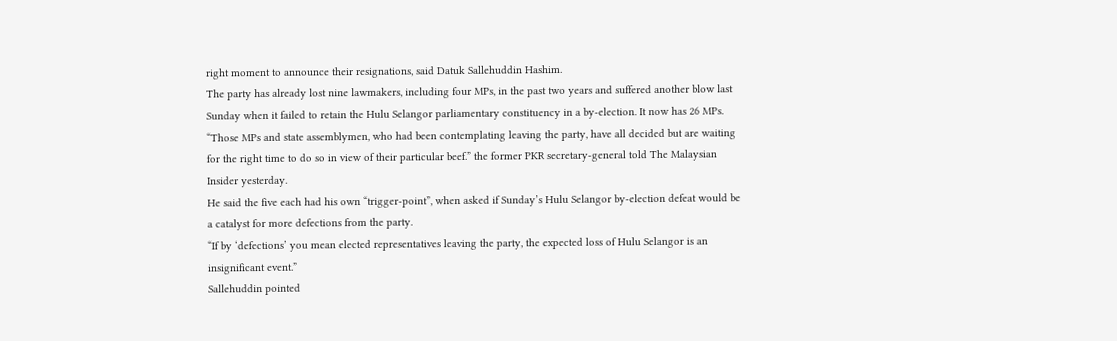right moment to announce their resignations, said Datuk Sallehuddin Hashim.
The party has already lost nine lawmakers, including four MPs, in the past two years and suffered another blow last Sunday when it failed to retain the Hulu Selangor parliamentary constituency in a by-election. It now has 26 MPs.
“Those MPs and state assemblymen, who had been contemplating leaving the party, have all decided but are waiting for the right time to do so in view of their particular beef.” the former PKR secretary-general told The Malaysian Insider yesterday.
He said the five each had his own “trigger-point”, when asked if Sunday’s Hulu Selangor by-election defeat would be a catalyst for more defections from the party.
“If by ‘defections’ you mean elected representatives leaving the party, the expected loss of Hulu Selangor is an insignificant event.”
Sallehuddin pointed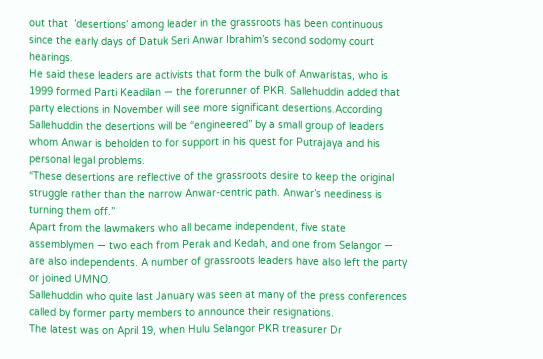out that  ’desertions’ among leader in the grassroots has been continuous since the early days of Datuk Seri Anwar Ibrahim’s second sodomy court hearings.
He said these leaders are activists that form the bulk of Anwaristas, who is 1999 formed Parti Keadilan — the forerunner of PKR. Sallehuddin added that party elections in November will see more significant desertions.According Sallehuddin the desertions will be “engineered” by a small group of leaders whom Anwar is beholden to for support in his quest for Putrajaya and his personal legal problems.
“These desertions are reflective of the grassroots desire to keep the original struggle rather than the narrow Anwar-centric path. Anwar’s neediness is turning them off.”
Apart from the lawmakers who all became independent, five state assemblymen — two each from Perak and Kedah, and one from Selangor — are also independents. A number of grassroots leaders have also left the party or joined UMNO.
Sallehuddin who quite last January was seen at many of the press conferences called by former party members to announce their resignations.
The latest was on April 19, when Hulu Selangor PKR treasurer Dr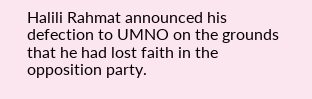Halili Rahmat announced his defection to UMNO on the grounds that he had lost faith in the opposition party.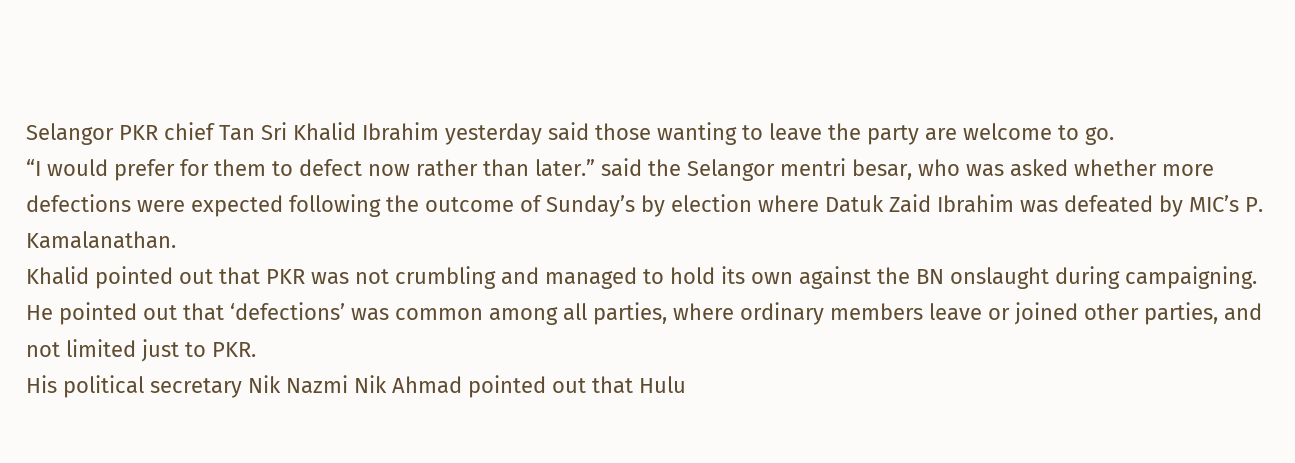Selangor PKR chief Tan Sri Khalid Ibrahim yesterday said those wanting to leave the party are welcome to go.
“I would prefer for them to defect now rather than later.” said the Selangor mentri besar, who was asked whether more defections were expected following the outcome of Sunday’s by election where Datuk Zaid Ibrahim was defeated by MIC’s P. Kamalanathan.
Khalid pointed out that PKR was not crumbling and managed to hold its own against the BN onslaught during campaigning. He pointed out that ‘defections’ was common among all parties, where ordinary members leave or joined other parties, and not limited just to PKR.
His political secretary Nik Nazmi Nik Ahmad pointed out that Hulu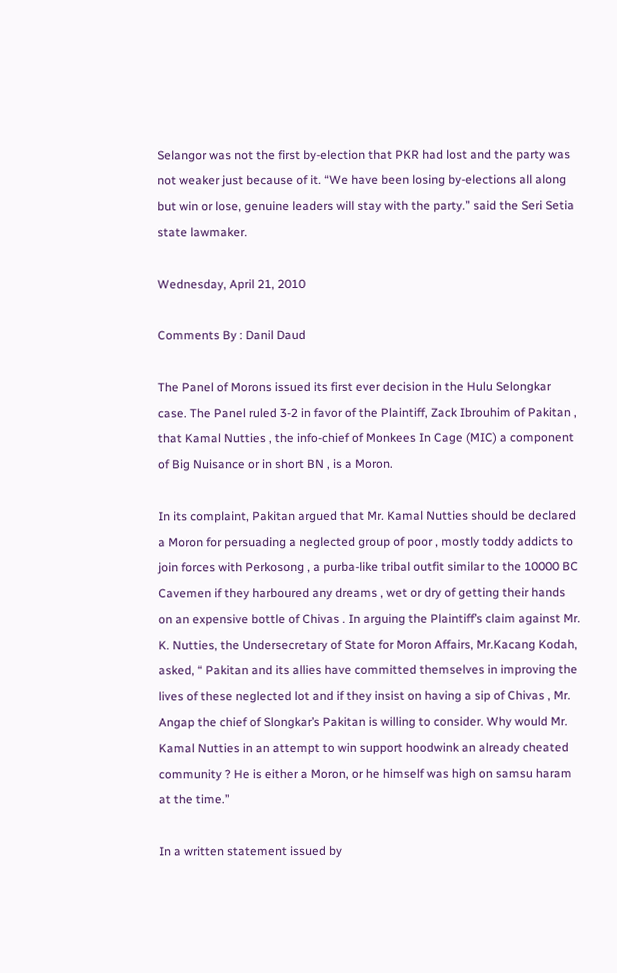Selangor was not the first by-election that PKR had lost and the party was not weaker just because of it. “We have been losing by-elections all along but win or lose, genuine leaders will stay with the party.” said the Seri Setia state lawmaker.

Wednesday, April 21, 2010

Comments By : Danil Daud

The Panel of Morons issued its first ever decision in the Hulu Selongkar case. The Panel ruled 3-2 in favor of the Plaintiff, Zack Ibrouhim of Pakitan , that Kamal Nutties , the info-chief of Monkees In Cage (MIC) a component of Big Nuisance or in short BN , is a Moron.

In its complaint, Pakitan argued that Mr. Kamal Nutties should be declared a Moron for persuading a neglected group of poor , mostly toddy addicts to join forces with Perkosong , a purba-like tribal outfit similar to the 10000 BC Cavemen if they harboured any dreams , wet or dry of getting their hands on an expensive bottle of Chivas . In arguing the Plaintiff’s claim against Mr. K. Nutties, the Undersecretary of State for Moron Affairs, Mr.Kacang Kodah, asked, “ Pakitan and its allies have committed themselves in improving the lives of these neglected lot and if they insist on having a sip of Chivas , Mr. Angap the chief of Slongkar’s Pakitan is willing to consider. Why would Mr. Kamal Nutties in an attempt to win support hoodwink an already cheated community ? He is either a Moron, or he himself was high on samsu haram at the time.”

In a written statement issued by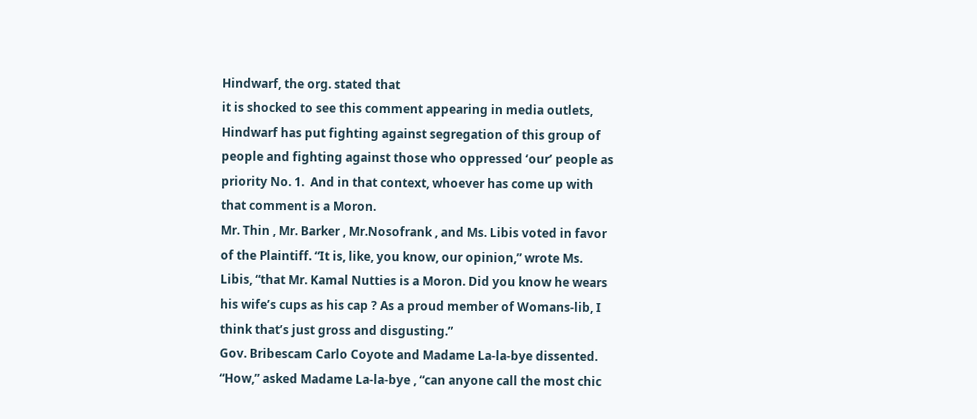Hindwarf, the org. stated that
it is shocked to see this comment appearing in media outlets, Hindwarf has put fighting against segregation of this group of people and fighting against those who oppressed ‘our’ people as priority No. 1.  And in that context, whoever has come up with that comment is a Moron.
Mr. Thin , Mr. Barker , Mr.Nosofrank , and Ms. Libis voted in favor of the Plaintiff. “It is, like, you know, our opinion,” wrote Ms. Libis, “that Mr. Kamal Nutties is a Moron. Did you know he wears his wife’s cups as his cap ? As a proud member of Womans-lib, I think that’s just gross and disgusting.”
Gov. Bribescam Carlo Coyote and Madame La-la-bye dissented. “How,” asked Madame La-la-bye , “can anyone call the most chic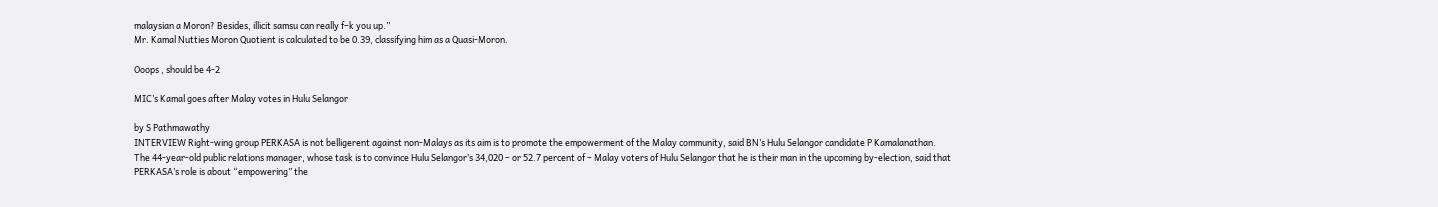malaysian a Moron? Besides, illicit samsu can really f–k you up.”
Mr. Kamal Nutties Moron Quotient is calculated to be 0.39, classifying him as a Quasi-Moron.

Ooops , should be 4-2

MIC’s Kamal goes after Malay votes in Hulu Selangor

by S Pathmawathy
INTERVIEW Right-wing group PERKASA is not belligerent against non-Malays as its aim is to promote the empowerment of the Malay community, said BN’s Hulu Selangor candidate P Kamalanathan.
The 44-year-old public relations manager, whose task is to convince Hulu Selangor’s 34,020 – or 52.7 percent of – Malay voters of Hulu Selangor that he is their man in the upcoming by-election, said that PERKASA’s role is about “empowering” the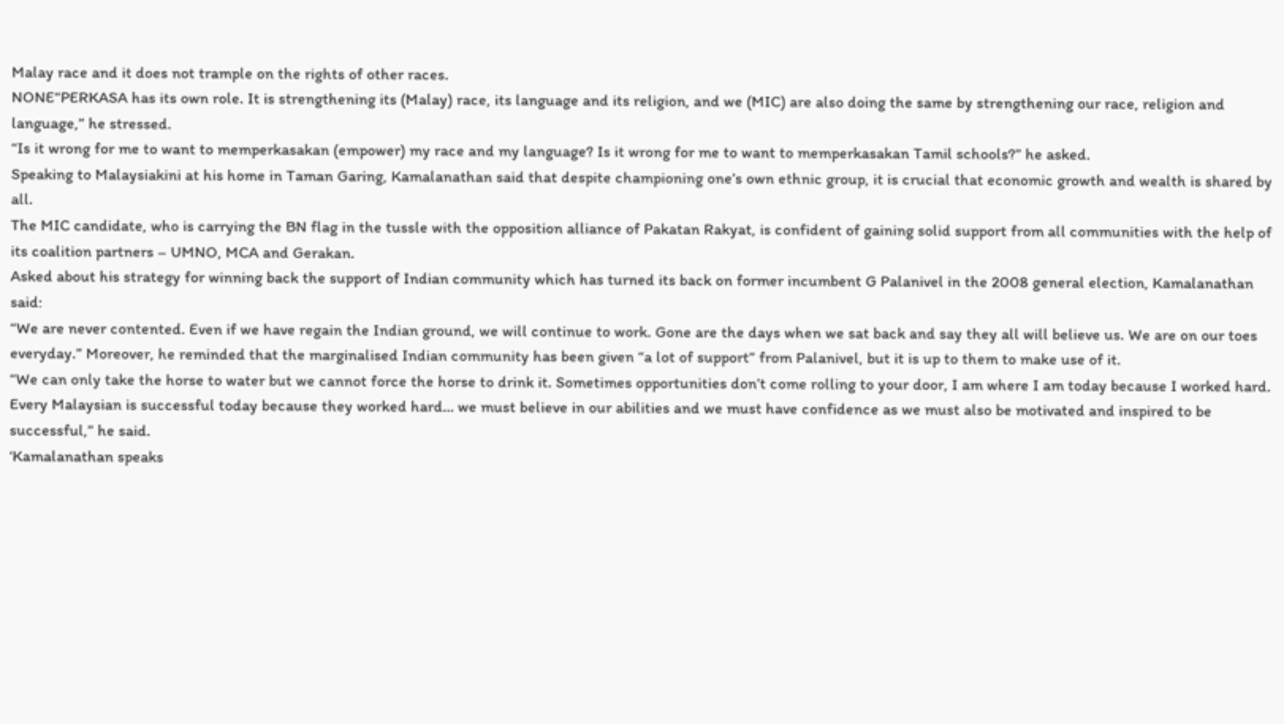Malay race and it does not trample on the rights of other races.
NONE“PERKASA has its own role. It is strengthening its (Malay) race, its language and its religion, and we (MIC) are also doing the same by strengthening our race, religion and language,” he stressed.
“Is it wrong for me to want to memperkasakan (empower) my race and my language? Is it wrong for me to want to memperkasakan Tamil schools?” he asked.
Speaking to Malaysiakini at his home in Taman Garing, Kamalanathan said that despite championing one’s own ethnic group, it is crucial that economic growth and wealth is shared by all.
The MIC candidate, who is carrying the BN flag in the tussle with the opposition alliance of Pakatan Rakyat, is confident of gaining solid support from all communities with the help of its coalition partners – UMNO, MCA and Gerakan.
Asked about his strategy for winning back the support of Indian community which has turned its back on former incumbent G Palanivel in the 2008 general election, Kamalanathan said:
“We are never contented. Even if we have regain the Indian ground, we will continue to work. Gone are the days when we sat back and say they all will believe us. We are on our toes everyday.” Moreover, he reminded that the marginalised Indian community has been given “a lot of support” from Palanivel, but it is up to them to make use of it.
“We can only take the horse to water but we cannot force the horse to drink it. Sometimes opportunities don’t come rolling to your door, I am where I am today because I worked hard.  Every Malaysian is successful today because they worked hard… we must believe in our abilities and we must have confidence as we must also be motivated and inspired to be successful,” he said.
‘Kamalanathan speaks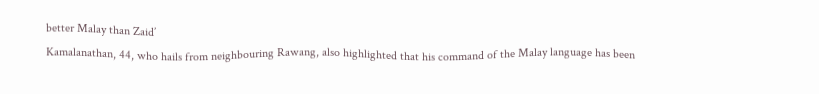better Malay than Zaid’
Kamalanathan, 44, who hails from neighbouring Rawang, also highlighted that his command of the Malay language has been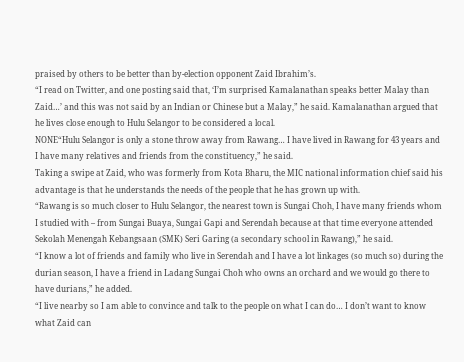praised by others to be better than by-election opponent Zaid Ibrahim’s.
“I read on Twitter, and one posting said that, ‘I’m surprised Kamalanathan speaks better Malay than Zaid…’ and this was not said by an Indian or Chinese but a Malay,” he said. Kamalanathan argued that he lives close enough to Hulu Selangor to be considered a local.
NONE“Hulu Selangor is only a stone throw away from Rawang… I have lived in Rawang for 43 years and I have many relatives and friends from the constituency,” he said.
Taking a swipe at Zaid, who was formerly from Kota Bharu, the MIC national information chief said his advantage is that he understands the needs of the people that he has grown up with.
“Rawang is so much closer to Hulu Selangor, the nearest town is Sungai Choh, I have many friends whom I studied with – from Sungai Buaya, Sungai Gapi and Serendah because at that time everyone attended Sekolah Menengah Kebangsaan (SMK) Seri Garing (a secondary school in Rawang),” he said.
“I know a lot of friends and family who live in Serendah and I have a lot linkages (so much so) during the durian season, I have a friend in Ladang Sungai Choh who owns an orchard and we would go there to have durians,” he added.
“I live nearby so I am able to convince and talk to the people on what I can do… I don’t want to know what Zaid can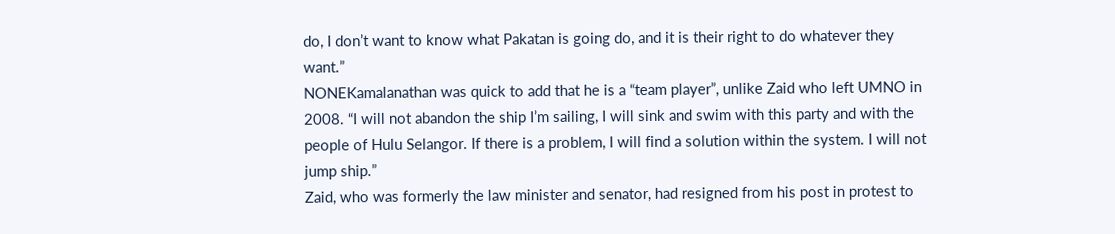do, I don’t want to know what Pakatan is going do, and it is their right to do whatever they want.”
NONEKamalanathan was quick to add that he is a “team player”, unlike Zaid who left UMNO in 2008. “I will not abandon the ship I’m sailing, I will sink and swim with this party and with the people of Hulu Selangor. If there is a problem, I will find a solution within the system. I will not jump ship.”
Zaid, who was formerly the law minister and senator, had resigned from his post in protest to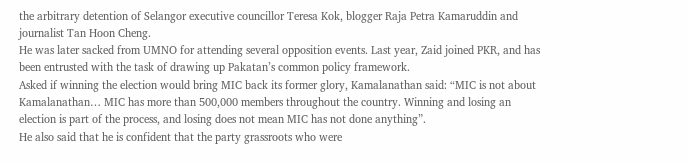the arbitrary detention of Selangor executive councillor Teresa Kok, blogger Raja Petra Kamaruddin and journalist Tan Hoon Cheng.
He was later sacked from UMNO for attending several opposition events. Last year, Zaid joined PKR, and has been entrusted with the task of drawing up Pakatan’s common policy framework.
Asked if winning the election would bring MIC back its former glory, Kamalanathan said: “MIC is not about Kamalanathan… MIC has more than 500,000 members throughout the country. Winning and losing an election is part of the process, and losing does not mean MIC has not done anything”.
He also said that he is confident that the party grassroots who were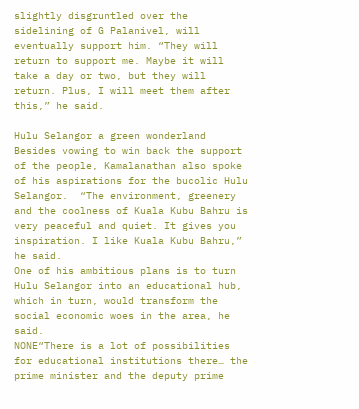slightly disgruntled over the sidelining of G Palanivel, will eventually support him. “They will return to support me. Maybe it will take a day or two, but they will return. Plus, I will meet them after this,” he said.

Hulu Selangor a green wonderland
Besides vowing to win back the support of the people, Kamalanathan also spoke of his aspirations for the bucolic Hulu Selangor.  “The environment, greenery and the coolness of Kuala Kubu Bahru is very peaceful and quiet. It gives you inspiration. I like Kuala Kubu Bahru,” he said.
One of his ambitious plans is to turn Hulu Selangor into an educational hub, which in turn, would transform the social economic woes in the area, he said.
NONE“There is a lot of possibilities for educational institutions there… the prime minister and the deputy prime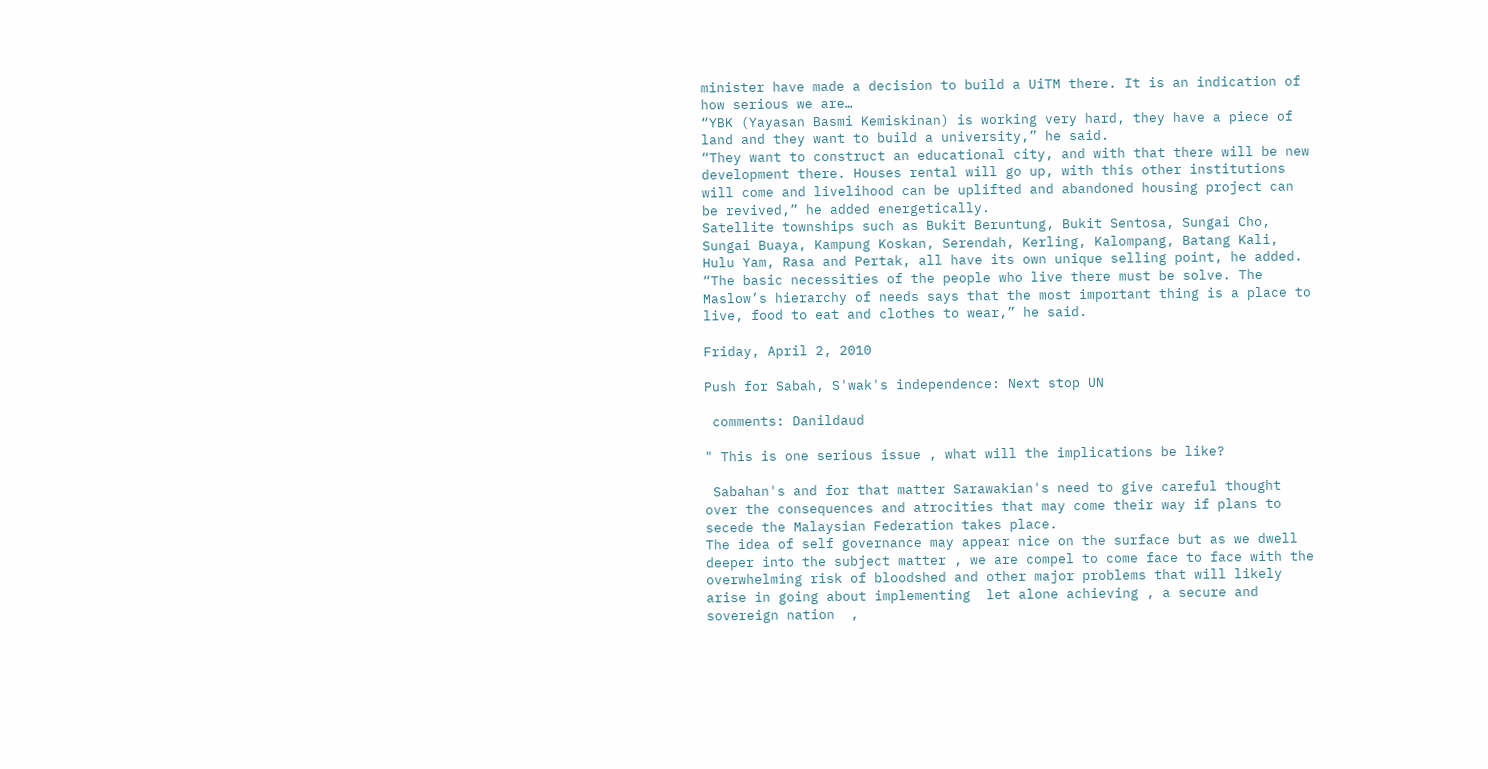minister have made a decision to build a UiTM there. It is an indication of how serious we are…
“YBK (Yayasan Basmi Kemiskinan) is working very hard, they have a piece of land and they want to build a university,” he said.
“They want to construct an educational city, and with that there will be new development there. Houses rental will go up, with this other institutions will come and livelihood can be uplifted and abandoned housing project can be revived,” he added energetically.
Satellite townships such as Bukit Beruntung, Bukit Sentosa, Sungai Cho, Sungai Buaya, Kampung Koskan, Serendah, Kerling, Kalompang, Batang Kali, Hulu Yam, Rasa and Pertak, all have its own unique selling point, he added.
“The basic necessities of the people who live there must be solve. The Maslow’s hierarchy of needs says that the most important thing is a place to live, food to eat and clothes to wear,” he said.

Friday, April 2, 2010

Push for Sabah, S'wak's independence: Next stop UN

 comments: Danildaud

" This is one serious issue , what will the implications be like?

 Sabahan's and for that matter Sarawakian's need to give careful thought over the consequences and atrocities that may come their way if plans to secede the Malaysian Federation takes place.
The idea of self governance may appear nice on the surface but as we dwell deeper into the subject matter , we are compel to come face to face with the overwhelming risk of bloodshed and other major problems that will likely arise in going about implementing  let alone achieving , a secure and sovereign nation  ,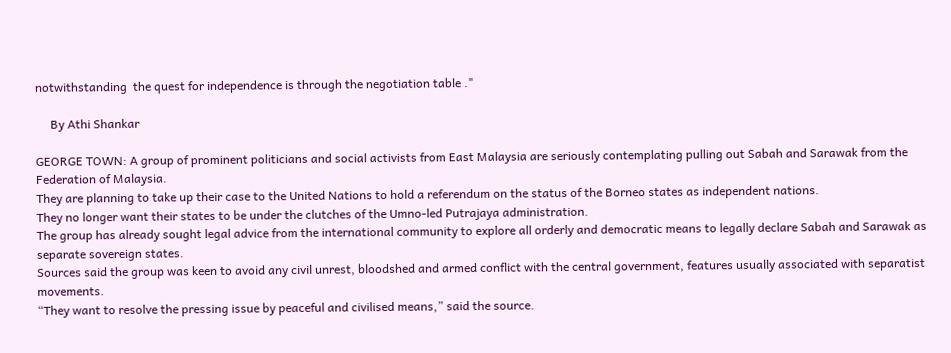notwithstanding  the quest for independence is through the negotiation table ."

     By Athi Shankar

GEORGE TOWN: A group of prominent politicians and social activists from East Malaysia are seriously contemplating pulling out Sabah and Sarawak from the Federation of Malaysia.
They are planning to take up their case to the United Nations to hold a referendum on the status of the Borneo states as independent nations.
They no longer want their states to be under the clutches of the Umno-led Putrajaya administration.
The group has already sought legal advice from the international community to explore all orderly and democratic means to legally declare Sabah and Sarawak as separate sovereign states.
Sources said the group was keen to avoid any civil unrest, bloodshed and armed conflict with the central government, features usually associated with separatist movements.
“They want to resolve the pressing issue by peaceful and civilised means,” said the source.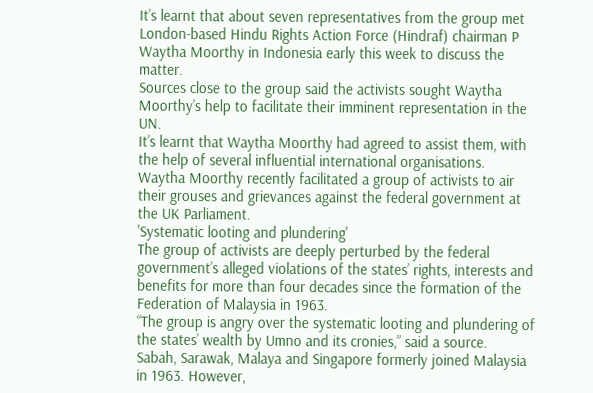It’s learnt that about seven representatives from the group met London-based Hindu Rights Action Force (Hindraf) chairman P Waytha Moorthy in Indonesia early this week to discuss the matter.
Sources close to the group said the activists sought Waytha Moorthy’s help to facilitate their imminent representation in the UN.
It’s learnt that Waytha Moorthy had agreed to assist them, with the help of several influential international organisations.
Waytha Moorthy recently facilitated a group of activists to air their grouses and grievances against the federal government at the UK Parliament.
'Systematic looting and plundering'
The group of activists are deeply perturbed by the federal government’s alleged violations of the states’ rights, interests and benefits for more than four decades since the formation of the Federation of Malaysia in 1963.
“The group is angry over the systematic looting and plundering of the states’ wealth by Umno and its cronies,” said a source.
Sabah, Sarawak, Malaya and Singapore formerly joined Malaysia in 1963. However,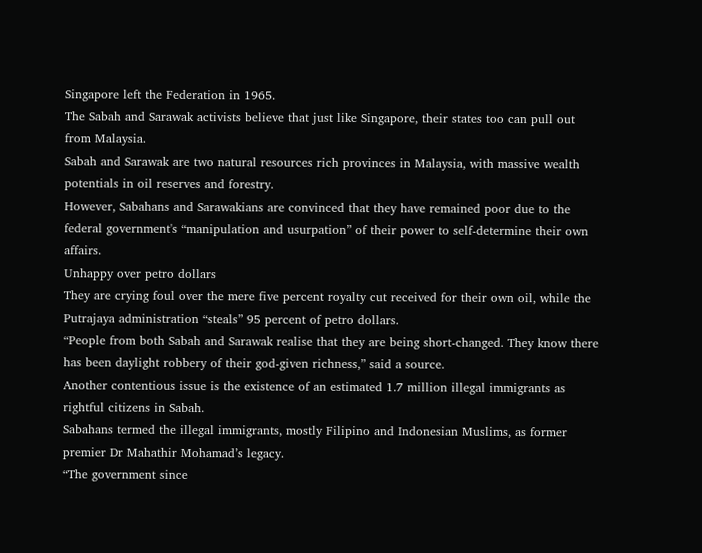Singapore left the Federation in 1965.
The Sabah and Sarawak activists believe that just like Singapore, their states too can pull out from Malaysia.
Sabah and Sarawak are two natural resources rich provinces in Malaysia, with massive wealth potentials in oil reserves and forestry.
However, Sabahans and Sarawakians are convinced that they have remained poor due to the federal government's “manipulation and usurpation” of their power to self-determine their own affairs.
Unhappy over petro dollars
They are crying foul over the mere five percent royalty cut received for their own oil, while the Putrajaya administration “steals” 95 percent of petro dollars.
“People from both Sabah and Sarawak realise that they are being short-changed. They know there has been daylight robbery of their god-given richness,” said a source.
Another contentious issue is the existence of an estimated 1.7 million illegal immigrants as rightful citizens in Sabah.
Sabahans termed the illegal immigrants, mostly Filipino and Indonesian Muslims, as former premier Dr Mahathir Mohamad’s legacy.
“The government since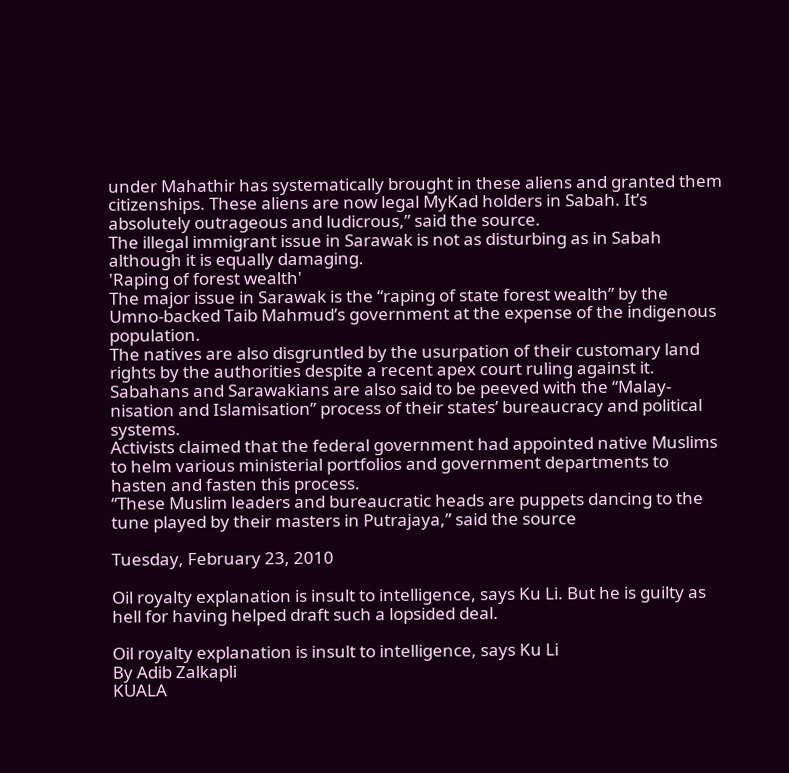under Mahathir has systematically brought in these aliens and granted them citizenships. These aliens are now legal MyKad holders in Sabah. It’s absolutely outrageous and ludicrous,” said the source.
The illegal immigrant issue in Sarawak is not as disturbing as in Sabah although it is equally damaging.
'Raping of forest wealth'
The major issue in Sarawak is the “raping of state forest wealth” by the Umno-backed Taib Mahmud’s government at the expense of the indigenous population.
The natives are also disgruntled by the usurpation of their customary land rights by the authorities despite a recent apex court ruling against it.
Sabahans and Sarawakians are also said to be peeved with the “Malay-nisation and Islamisation” process of their states’ bureaucracy and political systems.
Activists claimed that the federal government had appointed native Muslims to helm various ministerial portfolios and government departments to hasten and fasten this process.
“These Muslim leaders and bureaucratic heads are puppets dancing to the tune played by their masters in Putrajaya,” said the source

Tuesday, February 23, 2010

Oil royalty explanation is insult to intelligence, says Ku Li. But he is guilty as hell for having helped draft such a lopsided deal.

Oil royalty explanation is insult to intelligence, says Ku Li
By Adib Zalkapli
KUALA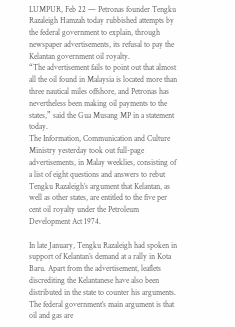LUMPUR, Feb 22 — Petronas founder Tengku Razaleigh Hamzah today rubbished attempts by the federal government to explain, through newspaper advertisements, its refusal to pay the Kelantan government oil royalty.
“The advertisement fails to point out that almost all the oil found in Malaysia is located more than three nautical miles offshore, and Petronas has nevertheless been making oil payments to the states,” said the Gua Musang MP in a statement today.
The Information, Communication and Culture Ministry yesterday took out full-page advertisements, in Malay weeklies, consisting of a list of eight questions and answers to rebut Tengku Razaleigh’s argument that Kelantan, as well as other states, are entitled to the five per cent oil royalty under the Petroleum Development Act 1974.

In late January, Tengku Razaleigh had spoken in support of Kelantan’s demand at a rally in Kota Baru. Apart from the advertisement, leaflets discrediting the Kelantanese have also been distributed in the state to counter his arguments.
The federal government’s main argument is that oil and gas are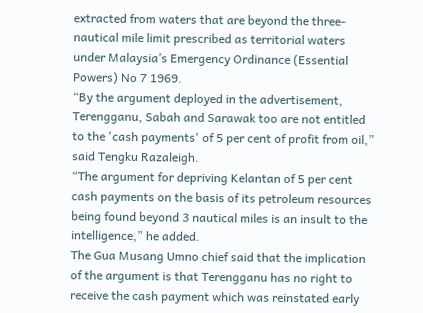extracted from waters that are beyond the three-nautical mile limit prescribed as territorial waters under Malaysia’s Emergency Ordinance (Essential Powers) No 7 1969.
“By the argument deployed in the advertisement, Terengganu, Sabah and Sarawak too are not entitled to the 'cash payments' of 5 per cent of profit from oil,” said Tengku Razaleigh.
“The argument for depriving Kelantan of 5 per cent cash payments on the basis of its petroleum resources being found beyond 3 nautical miles is an insult to the intelligence,” he added.
The Gua Musang Umno chief said that the implication of the argument is that Terengganu has no right to receive the cash payment which was reinstated early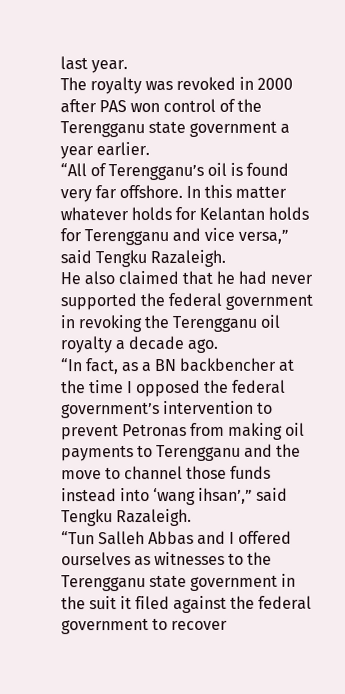last year.
The royalty was revoked in 2000 after PAS won control of the Terengganu state government a year earlier.
“All of Terengganu’s oil is found very far offshore. In this matter whatever holds for Kelantan holds for Terengganu and vice versa,” said Tengku Razaleigh.
He also claimed that he had never supported the federal government in revoking the Terengganu oil royalty a decade ago.
“In fact, as a BN backbencher at the time I opposed the federal government’s intervention to prevent Petronas from making oil payments to Terengganu and the move to channel those funds instead into ‘wang ihsan’,” said Tengku Razaleigh.
“Tun Salleh Abbas and I offered ourselves as witnesses to the Terengganu state government in the suit it filed against the federal government to recover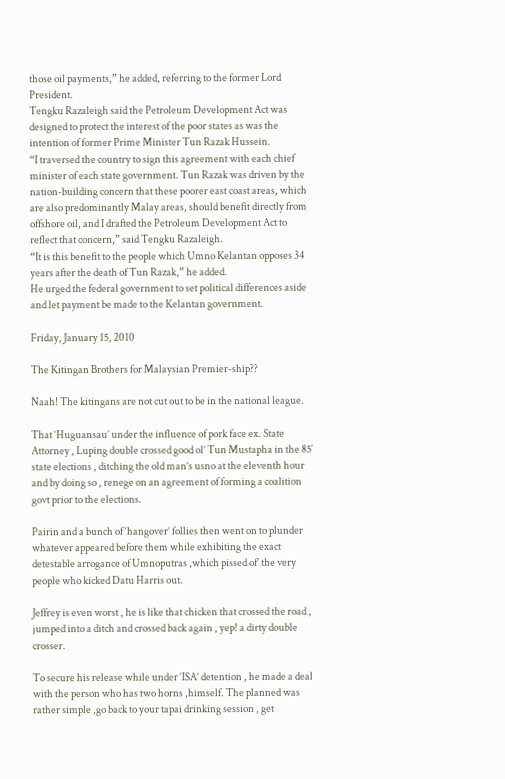those oil payments,” he added, referring to the former Lord President.
Tengku Razaleigh said the Petroleum Development Act was designed to protect the interest of the poor states as was the intention of former Prime Minister Tun Razak Hussein.
“I traversed the country to sign this agreement with each chief minister of each state government. Tun Razak was driven by the nation-building concern that these poorer east coast areas, which are also predominantly Malay areas, should benefit directly from offshore oil, and I drafted the Petroleum Development Act to reflect that concern,” said Tengku Razaleigh.
“It is this benefit to the people which Umno Kelantan opposes 34 years after the death of Tun Razak,” he added.
He urged the federal government to set political differences aside and let payment be made to the Kelantan government.

Friday, January 15, 2010

The Kitingan Brothers for Malaysian Premier-ship??

Naah! The kitingans are not cut out to be in the national league.

That ‘Huguansau’ under the influence of pork face ex. State Attorney , Luping double crossed good ol’ Tun Mustapha in the 85′ state elections , ditching the old man’s usno at the eleventh hour and by doing so , renege on an agreement of forming a coalition govt prior to the elections.

Pairin and a bunch of ‘hangover’ follies then went on to plunder whatever appeared before them while exhibiting the exact detestable arrogance of Umnoputras ,which pissed of’ the very people who kicked Datu Harris out.

Jeffrey is even worst , he is like that chicken that crossed the road , jumped into a ditch and crossed back again , yep! a dirty double crosser.

To secure his release while under ‘ISA’ detention , he made a deal with the person who has two horns ,himself. The planned was rather simple ,go back to your tapai drinking session , get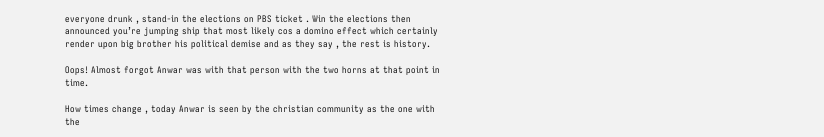everyone drunk , stand-in the elections on PBS ticket . Win the elections then announced you’re jumping ship that most likely cos a domino effect which certainly render upon big brother his political demise and as they say , the rest is history.

Oops! Almost forgot Anwar was with that person with the two horns at that point in time.

How times change , today Anwar is seen by the christian community as the one with the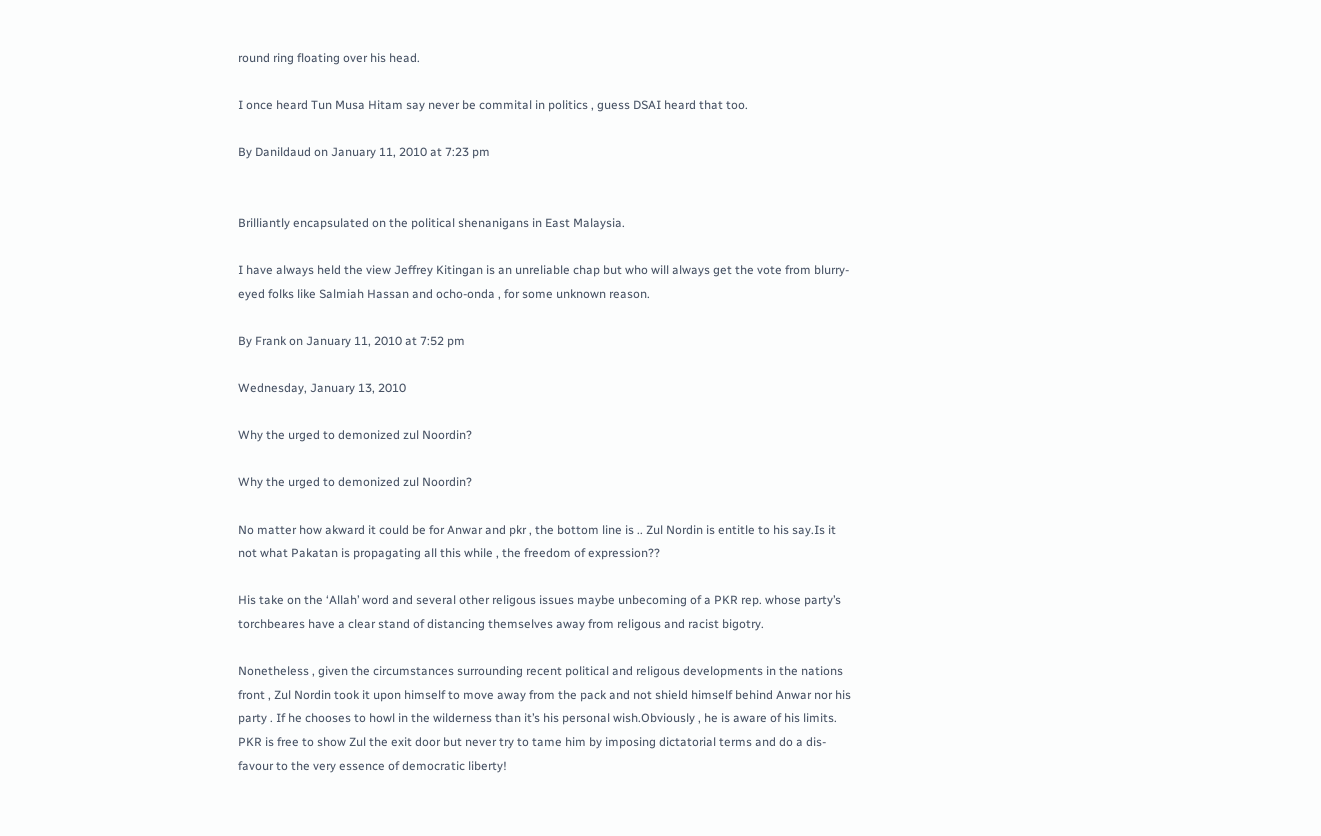round ring floating over his head.

I once heard Tun Musa Hitam say never be commital in politics , guess DSAI heard that too.

By Danildaud on January 11, 2010 at 7:23 pm


Brilliantly encapsulated on the political shenanigans in East Malaysia.

I have always held the view Jeffrey Kitingan is an unreliable chap but who will always get the vote from blurry-eyed folks like Salmiah Hassan and ocho-onda , for some unknown reason.

By Frank on January 11, 2010 at 7:52 pm

Wednesday, January 13, 2010

Why the urged to demonized zul Noordin?

Why the urged to demonized zul Noordin?

No matter how akward it could be for Anwar and pkr , the bottom line is .. Zul Nordin is entitle to his say.Is it not what Pakatan is propagating all this while , the freedom of expression??

His take on the ‘Allah’ word and several other religous issues maybe unbecoming of a PKR rep. whose party’s torchbeares have a clear stand of distancing themselves away from religous and racist bigotry.

Nonetheless , given the circumstances surrounding recent political and religous developments in the nations front , Zul Nordin took it upon himself to move away from the pack and not shield himself behind Anwar nor his party . If he chooses to howl in the wilderness than it’s his personal wish.Obviously , he is aware of his limits. PKR is free to show Zul the exit door but never try to tame him by imposing dictatorial terms and do a dis-favour to the very essence of democratic liberty!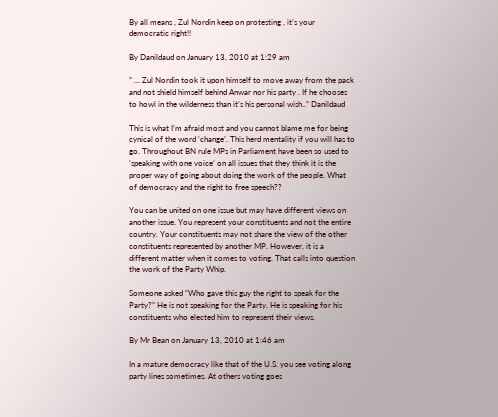By all means , Zul Nordin keep on protesting , it’s your democratic right!!

By Danildaud on January 13, 2010 at 1:29 am

” … Zul Nordin took it upon himself to move away from the pack and not shield himself behind Anwar nor his party . If he chooses to howl in the wilderness than it’s his personal wish..” Danildaud

This is what I’m afraid most and you cannot blame me for being cynical of the word ‘change’. This herd mentality if you will has to go. Throughout BN rule MPs in Parliament have been so used to ’speaking with one voice’ on all issues that they think it is the proper way of going about doing the work of the people. What of democracy and the right to free speech??

You can be united on one issue but may have different views on another issue. You represent your constituents and not the entire country. Your constituents may not share the view of the other constituents represented by another MP. However, it is a different matter when it comes to voting. That calls into question the work of the Party Whip.

Someone asked “Who gave this guy the right to speak for the Party?” He is not speaking for the Party. He is speaking for his constituents who elected him to represent their views.

By Mr Bean on January 13, 2010 at 1:46 am

In a mature democracy like that of the U.S. you see voting along party lines sometimes. At others voting goes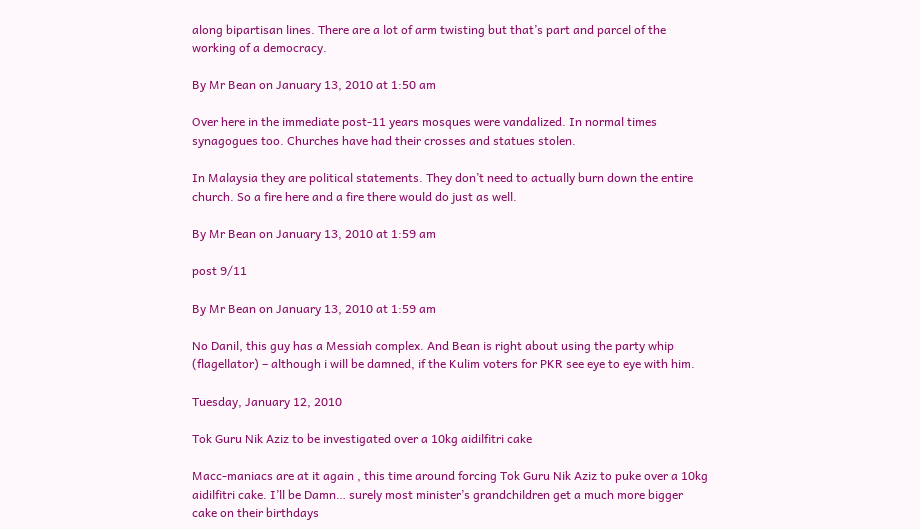along bipartisan lines. There are a lot of arm twisting but that’s part and parcel of the working of a democracy.

By Mr Bean on January 13, 2010 at 1:50 am

Over here in the immediate post-11 years mosques were vandalized. In normal times synagogues too. Churches have had their crosses and statues stolen.

In Malaysia they are political statements. They don’t need to actually burn down the entire church. So a fire here and a fire there would do just as well.

By Mr Bean on January 13, 2010 at 1:59 am

post 9/11

By Mr Bean on January 13, 2010 at 1:59 am

No Danil, this guy has a Messiah complex. And Bean is right about using the party whip (flagellator) – although i will be damned, if the Kulim voters for PKR see eye to eye with him.

Tuesday, January 12, 2010

Tok Guru Nik Aziz to be investigated over a 10kg aidilfitri cake

Macc-maniacs are at it again , this time around forcing Tok Guru Nik Aziz to puke over a 10kg aidilfitri cake. I’ll be Damn… surely most minister’s grandchildren get a much more bigger cake on their birthdays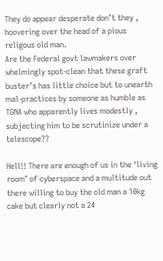They do appear desperate don’t they , hoovering over the head of a pious religous old man.
Are the Federal govt lawmakers over whelmingly spot-clean that these graft buster’s has little choice but to unearth mal-practices by someone as humble as TGNA who apparently lives modestly , subjecting him to be scrutinize under a telescope??

Hell!! There are enough of us in the ‘living room’ of cyberspace and a multitude out there willing to buy the old man a 10kg cake but clearly not a 24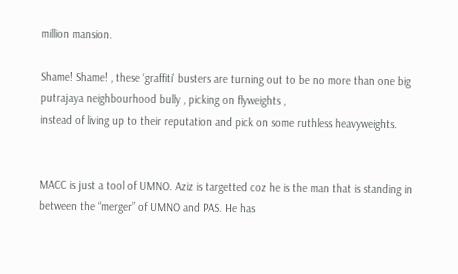million mansion.

Shame! Shame! , these ‘graffiti’ busters are turning out to be no more than one big putrajaya neighbourhood bully , picking on flyweights ,
instead of living up to their reputation and pick on some ruthless heavyweights.


MACC is just a tool of UMNO. Aziz is targetted coz he is the man that is standing in between the “merger” of UMNO and PAS. He has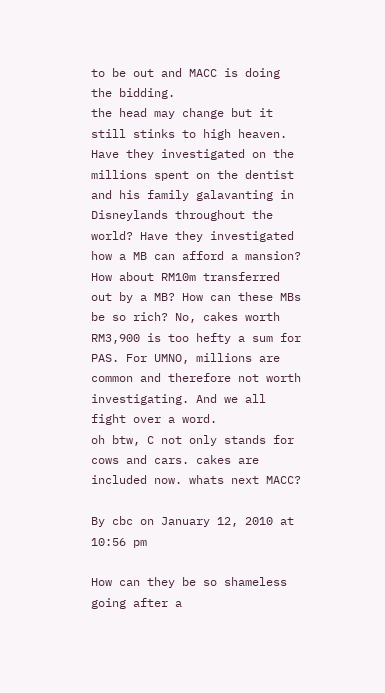to be out and MACC is doing the bidding.
the head may change but it still stinks to high heaven. Have they investigated on the millions spent on the dentist and his family galavanting in Disneylands throughout the world? Have they investigated how a MB can afford a mansion? How about RM10m transferred out by a MB? How can these MBs be so rich? No, cakes worth RM3,900 is too hefty a sum for PAS. For UMNO, millions are common and therefore not worth investigating. And we all fight over a word.
oh btw, C not only stands for cows and cars. cakes are included now. whats next MACC?

By cbc on January 12, 2010 at 10:56 pm

How can they be so shameless going after a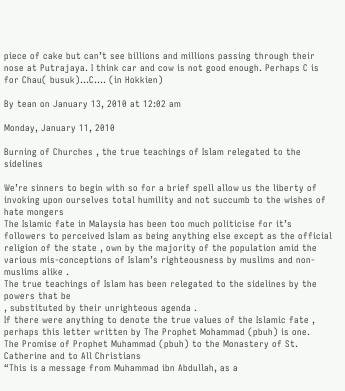piece of cake but can’t see billions and millions passing through their nose at Putrajaya. I think car and cow is not good enough. Perhaps C is for Chau( busuk)…C…. (in Hokkien)

By tean on January 13, 2010 at 12:02 am

Monday, January 11, 2010

Burning of Churches , the true teachings of Islam relegated to the sidelines

We’re sinners to begin with so for a brief spell allow us the liberty of invoking upon ourselves total humility and not succumb to the wishes of hate mongers
The Islamic fate in Malaysia has been too much politicise for it’s followers to perceived Islam as being anything else except as the official religion of the state , own by the majority of the population amid the various mis-conceptions of Islam’s righteousness by muslims and non-muslims alike .
The true teachings of Islam has been relegated to the sidelines by the powers that be
, substituted by their unrighteous agenda .
If there were anything to denote the true values of the Islamic fate , perhaps this letter written by The Prophet Mohammad (pbuh) is one.
The Promise of Prophet Muhammad (pbuh) to the Monastery of St. Catherine and to All Christians
“This is a message from Muhammad ibn Abdullah, as a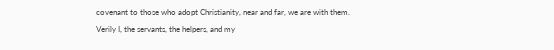covenant to those who adopt Christianity, near and far, we are with them.
Verily I, the servants, the helpers, and my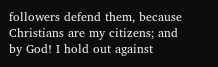followers defend them, because Christians are my citizens; and by God! I hold out against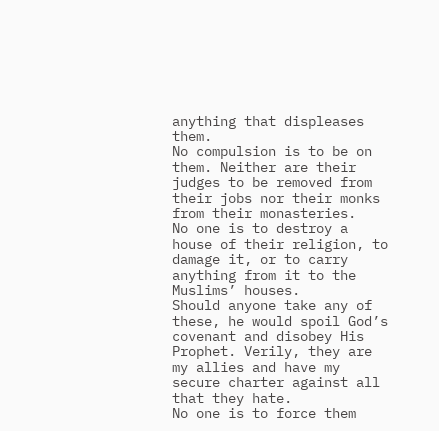anything that displeases them.
No compulsion is to be on them. Neither are their judges to be removed from their jobs nor their monks from their monasteries.
No one is to destroy a house of their religion, to damage it, or to carry anything from it to the Muslims’ houses.
Should anyone take any of these, he would spoil God’s covenant and disobey His Prophet. Verily, they are my allies and have my secure charter against all that they hate.
No one is to force them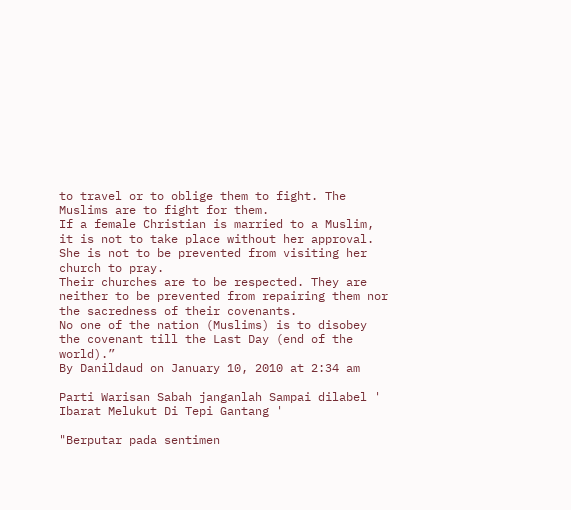to travel or to oblige them to fight. The Muslims are to fight for them.
If a female Christian is married to a Muslim, it is not to take place without her approval. She is not to be prevented from visiting her church to pray.
Their churches are to be respected. They are neither to be prevented from repairing them nor the sacredness of their covenants.
No one of the nation (Muslims) is to disobey the covenant till the Last Day (end of the world).”
By Danildaud on January 10, 2010 at 2:34 am

Parti Warisan Sabah janganlah Sampai dilabel ' Ibarat Melukut Di Tepi Gantang '

"Berputar pada sentimen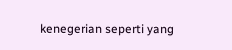kenegerian seperti yang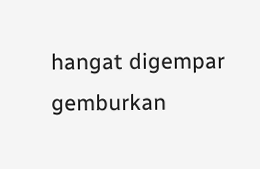hangat digempar gemburkan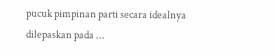pucuk pimpinan parti secara idealnya dilepaskan pada ...